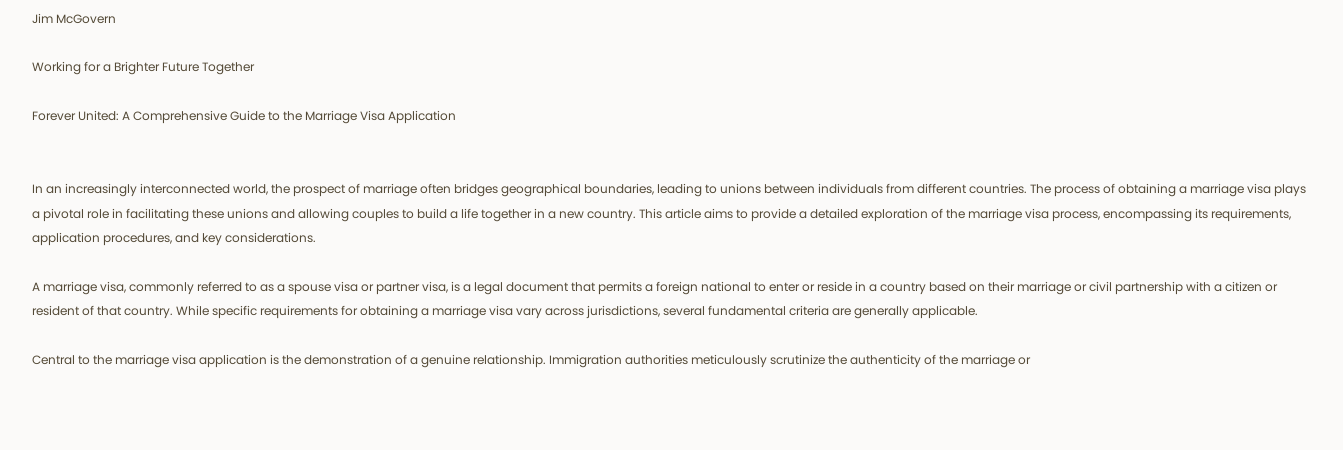Jim McGovern

Working for a Brighter Future Together

Forever United: A Comprehensive Guide to the Marriage Visa Application


In an increasingly interconnected world, the prospect of marriage often bridges geographical boundaries, leading to unions between individuals from different countries. The process of obtaining a marriage visa plays a pivotal role in facilitating these unions and allowing couples to build a life together in a new country. This article aims to provide a detailed exploration of the marriage visa process, encompassing its requirements, application procedures, and key considerations.

A marriage visa, commonly referred to as a spouse visa or partner visa, is a legal document that permits a foreign national to enter or reside in a country based on their marriage or civil partnership with a citizen or resident of that country. While specific requirements for obtaining a marriage visa vary across jurisdictions, several fundamental criteria are generally applicable.

Central to the marriage visa application is the demonstration of a genuine relationship. Immigration authorities meticulously scrutinize the authenticity of the marriage or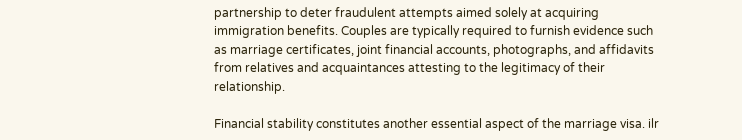partnership to deter fraudulent attempts aimed solely at acquiring immigration benefits. Couples are typically required to furnish evidence such as marriage certificates, joint financial accounts, photographs, and affidavits from relatives and acquaintances attesting to the legitimacy of their relationship.

Financial stability constitutes another essential aspect of the marriage visa. ilr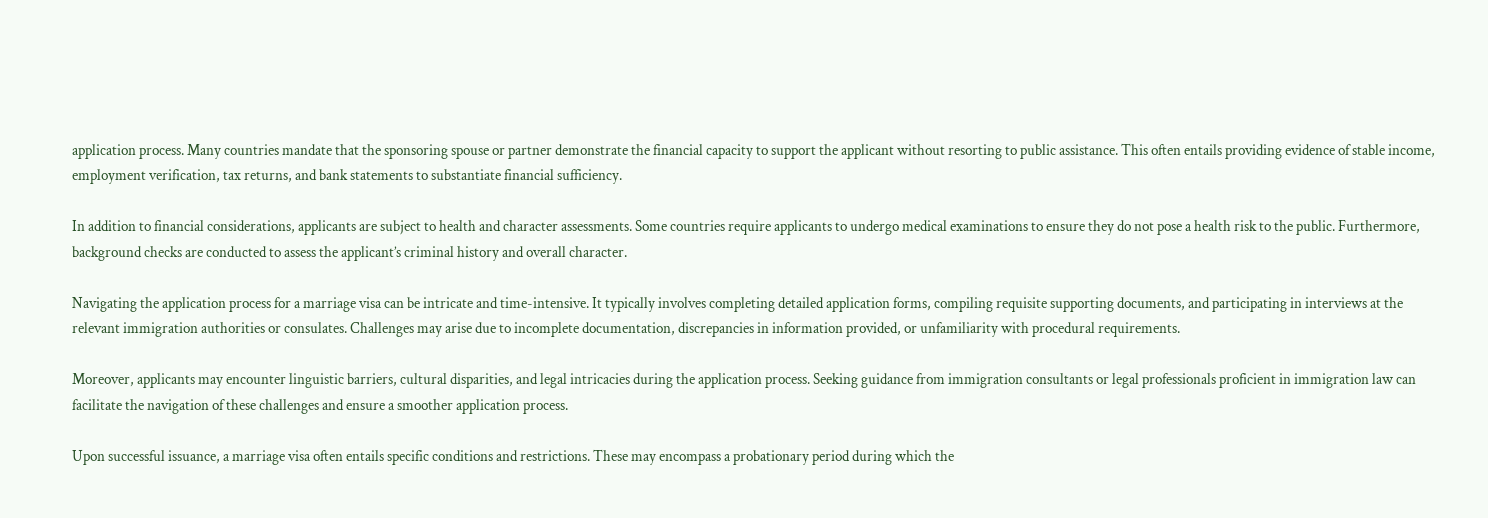application process. Many countries mandate that the sponsoring spouse or partner demonstrate the financial capacity to support the applicant without resorting to public assistance. This often entails providing evidence of stable income, employment verification, tax returns, and bank statements to substantiate financial sufficiency.

In addition to financial considerations, applicants are subject to health and character assessments. Some countries require applicants to undergo medical examinations to ensure they do not pose a health risk to the public. Furthermore, background checks are conducted to assess the applicant’s criminal history and overall character.

Navigating the application process for a marriage visa can be intricate and time-intensive. It typically involves completing detailed application forms, compiling requisite supporting documents, and participating in interviews at the relevant immigration authorities or consulates. Challenges may arise due to incomplete documentation, discrepancies in information provided, or unfamiliarity with procedural requirements.

Moreover, applicants may encounter linguistic barriers, cultural disparities, and legal intricacies during the application process. Seeking guidance from immigration consultants or legal professionals proficient in immigration law can facilitate the navigation of these challenges and ensure a smoother application process.

Upon successful issuance, a marriage visa often entails specific conditions and restrictions. These may encompass a probationary period during which the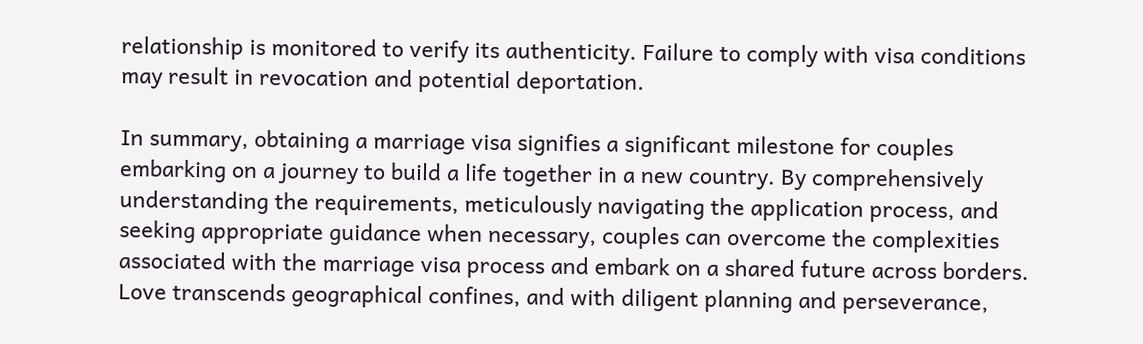relationship is monitored to verify its authenticity. Failure to comply with visa conditions may result in revocation and potential deportation.

In summary, obtaining a marriage visa signifies a significant milestone for couples embarking on a journey to build a life together in a new country. By comprehensively understanding the requirements, meticulously navigating the application process, and seeking appropriate guidance when necessary, couples can overcome the complexities associated with the marriage visa process and embark on a shared future across borders. Love transcends geographical confines, and with diligent planning and perseverance,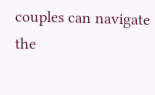couples can navigate the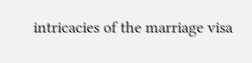intricacies of the marriage visa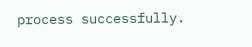process successfully.